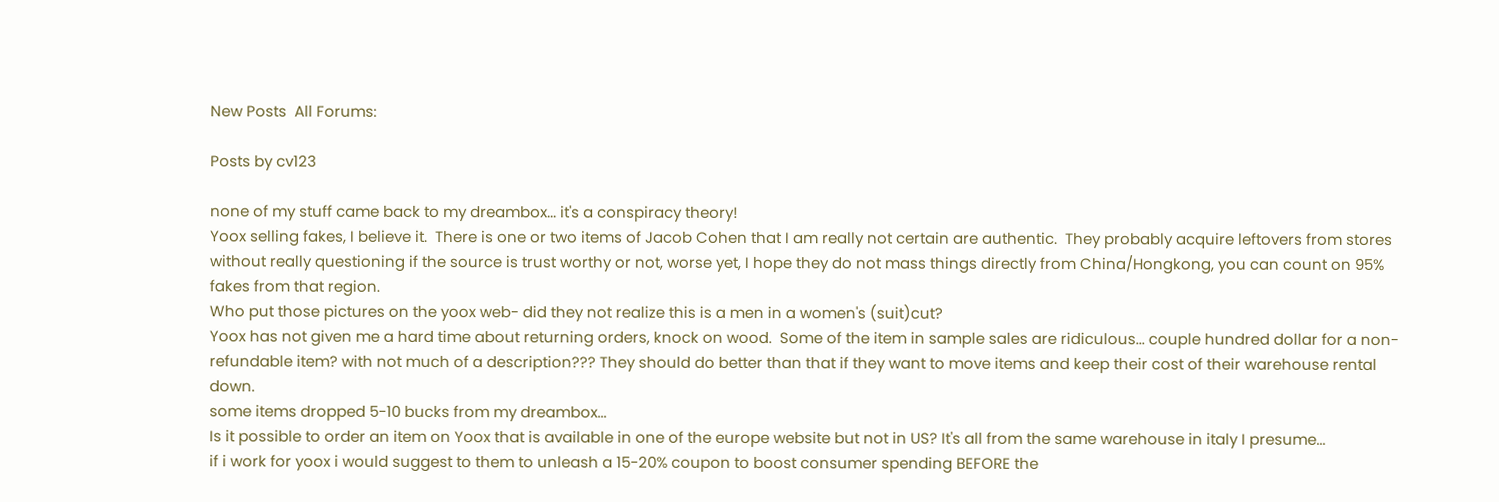New Posts  All Forums:

Posts by cv123

none of my stuff came back to my dreambox... it's a conspiracy theory!
Yoox selling fakes, I believe it.  There is one or two items of Jacob Cohen that I am really not certain are authentic.  They probably acquire leftovers from stores without really questioning if the source is trust worthy or not, worse yet, I hope they do not mass things directly from China/Hongkong, you can count on 95% fakes from that region.
Who put those pictures on the yoox web- did they not realize this is a men in a women's (suit)cut?
Yoox has not given me a hard time about returning orders, knock on wood.  Some of the item in sample sales are ridiculous... couple hundred dollar for a non-refundable item? with not much of a description??? They should do better than that if they want to move items and keep their cost of their warehouse rental down.
some items dropped 5-10 bucks from my dreambox...
Is it possible to order an item on Yoox that is available in one of the europe website but not in US? It's all from the same warehouse in italy I presume...
if i work for yoox i would suggest to them to unleash a 15-20% coupon to boost consumer spending BEFORE the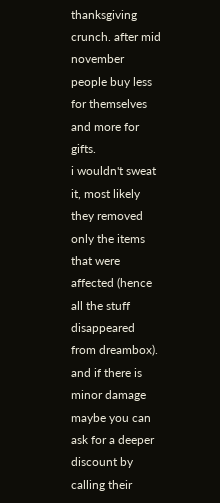thanksgiving crunch. after mid november people buy less for themselves and more for gifts.
i wouldn't sweat it, most likely they removed only the items that were affected (hence all the stuff disappeared from dreambox). and if there is minor damage maybe you can ask for a deeper discount by calling their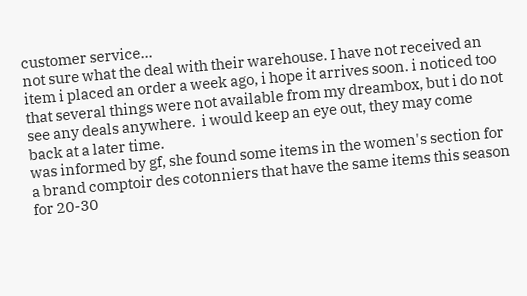customer service...
not sure what the deal with their warehouse. I have not received an item i placed an order a week ago, i hope it arrives soon. i noticed too that several things were not available from my dreambox, but i do not see any deals anywhere.  i would keep an eye out, they may come back at a later time.
was informed by gf, she found some items in the women's section for a brand comptoir des cotonniers that have the same items this season for 20-30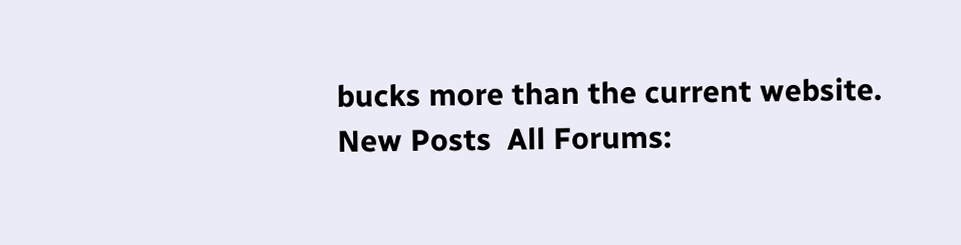bucks more than the current website.
New Posts  All Forums: